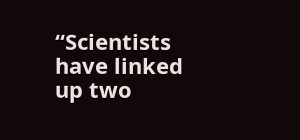“Scientists have linked up two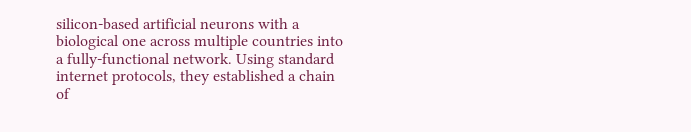silicon-based artificial neurons with a biological one across multiple countries into a fully-functional network. Using standard internet protocols, they established a chain of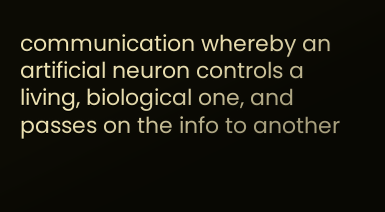communication whereby an artificial neuron controls a living, biological one, and passes on the info to another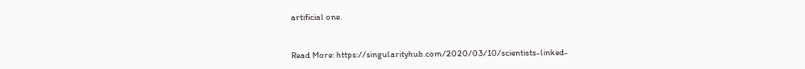artificial one.


Read More: https://singularityhub.com/2020/03/10/scientists-linked-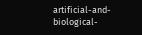artificial-and-biological-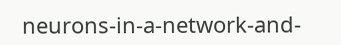neurons-in-a-network-and-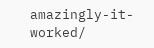amazingly-it-worked/